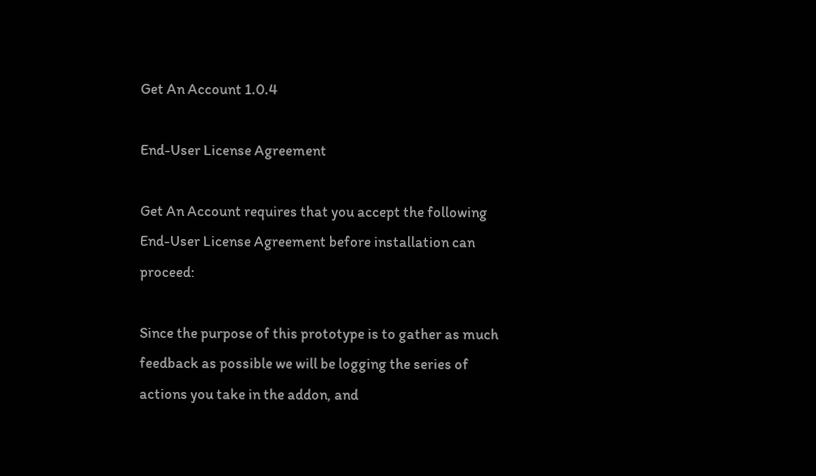Get An Account 1.0.4

End-User License Agreement

Get An Account requires that you accept the following End-User License Agreement before installation can proceed:

Since the purpose of this prototype is to gather as much feedback as possible we will be logging the series of actions you take in the addon, and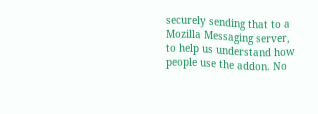securely sending that to a Mozilla Messaging server, to help us understand how people use the addon. No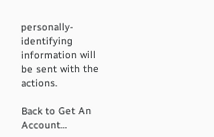personally-identifying information will be sent with the actions.

Back to Get An Account…